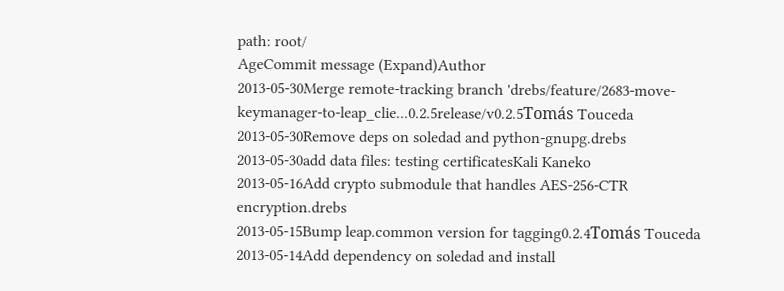path: root/
AgeCommit message (Expand)Author
2013-05-30Merge remote-tracking branch 'drebs/feature/2683-move-keymanager-to-leap_clie...0.2.5release/v0.2.5Tomás Touceda
2013-05-30Remove deps on soledad and python-gnupg.drebs
2013-05-30add data files: testing certificatesKali Kaneko
2013-05-16Add crypto submodule that handles AES-256-CTR encryption.drebs
2013-05-15Bump leap.common version for tagging0.2.4Tomás Touceda
2013-05-14Add dependency on soledad and install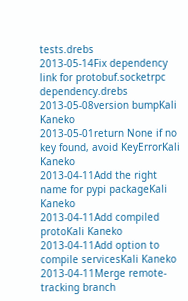tests.drebs
2013-05-14Fix dependency link for protobuf.socketrpc dependency.drebs
2013-05-08version bumpKali Kaneko
2013-05-01return None if no key found, avoid KeyErrorKali Kaneko
2013-04-11Add the right name for pypi packageKali Kaneko
2013-04-11Add compiled protoKali Kaneko
2013-04-11Add option to compile servicesKali Kaneko
2013-04-11Merge remote-tracking branch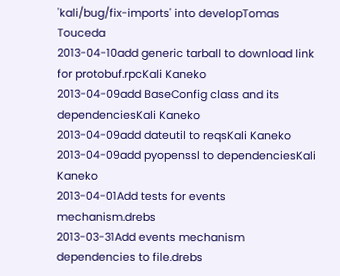'kali/bug/fix-imports' into developTomas Touceda
2013-04-10add generic tarball to download link for protobuf.rpcKali Kaneko
2013-04-09add BaseConfig class and its dependenciesKali Kaneko
2013-04-09add dateutil to reqsKali Kaneko
2013-04-09add pyopenssl to dependenciesKali Kaneko
2013-04-01Add tests for events mechanism.drebs
2013-03-31Add events mechanism dependencies to file.drebs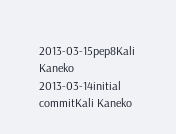2013-03-15pep8Kali Kaneko
2013-03-14initial commitKali Kaneko